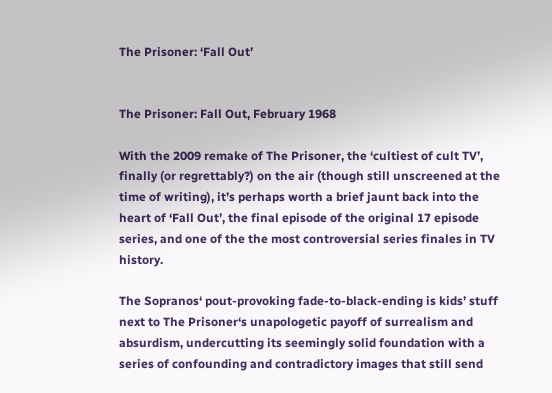The Prisoner: ‘Fall Out’


The Prisoner: Fall Out, February 1968

With the 2009 remake of The Prisoner, the ‘cultiest of cult TV’, finally (or regrettably?) on the air (though still unscreened at the time of writing), it’s perhaps worth a brief jaunt back into the heart of ‘Fall Out’, the final episode of the original 17 episode series, and one of the the most controversial series finales in TV history.

The Sopranos‘ pout-provoking fade-to-black-ending is kids’ stuff next to The Prisoner‘s unapologetic payoff of surrealism and absurdism, undercutting its seemingly solid foundation with a series of confounding and contradictory images that still send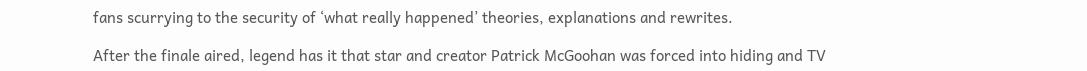fans scurrying to the security of ‘what really happened’ theories, explanations and rewrites.

After the finale aired, legend has it that star and creator Patrick McGoohan was forced into hiding and TV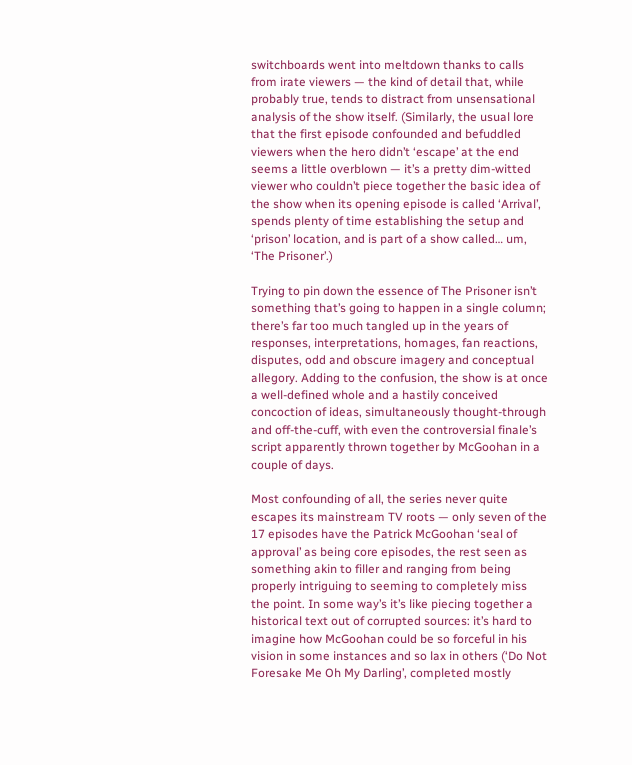switchboards went into meltdown thanks to calls from irate viewers — the kind of detail that, while probably true, tends to distract from unsensational analysis of the show itself. (Similarly, the usual lore that the first episode confounded and befuddled viewers when the hero didn’t ‘escape’ at the end seems a little overblown — it’s a pretty dim-witted viewer who couldn’t piece together the basic idea of the show when its opening episode is called ‘Arrival’, spends plenty of time establishing the setup and ‘prison’ location, and is part of a show called… um, ‘The Prisoner’.)

Trying to pin down the essence of The Prisoner isn’t something that’s going to happen in a single column; there’s far too much tangled up in the years of responses, interpretations, homages, fan reactions, disputes, odd and obscure imagery and conceptual allegory. Adding to the confusion, the show is at once a well-defined whole and a hastily conceived concoction of ideas, simultaneously thought-through and off-the-cuff, with even the controversial finale’s script apparently thrown together by McGoohan in a couple of days.

Most confounding of all, the series never quite escapes its mainstream TV roots — only seven of the 17 episodes have the Patrick McGoohan ‘seal of approval’ as being core episodes, the rest seen as something akin to filler and ranging from being properly intriguing to seeming to completely miss the point. In some way’s it’s like piecing together a historical text out of corrupted sources: it’s hard to imagine how McGoohan could be so forceful in his vision in some instances and so lax in others (‘Do Not Foresake Me Oh My Darling’, completed mostly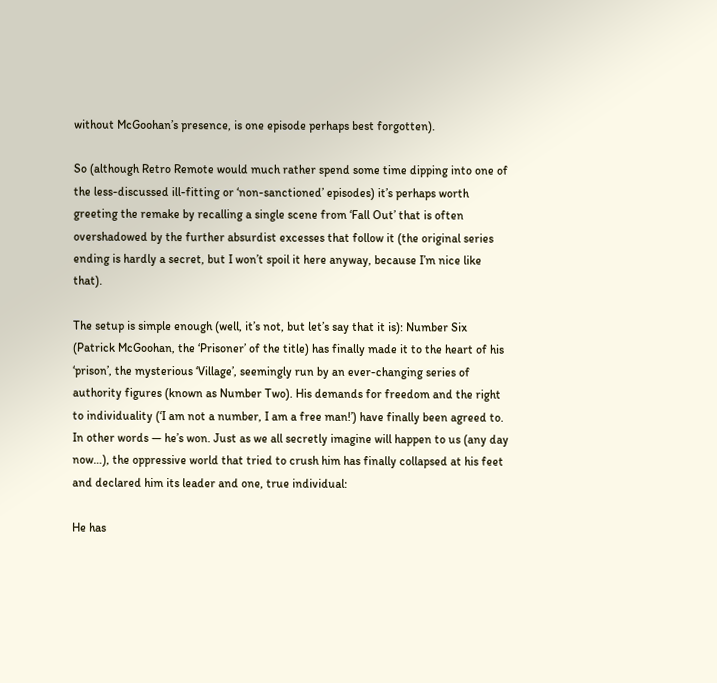without McGoohan’s presence, is one episode perhaps best forgotten).

So (although Retro Remote would much rather spend some time dipping into one of the less-discussed ill-fitting or ‘non-sanctioned’ episodes) it’s perhaps worth greeting the remake by recalling a single scene from ‘Fall Out’ that is often overshadowed by the further absurdist excesses that follow it (the original series ending is hardly a secret, but I won’t spoil it here anyway, because I’m nice like that).

The setup is simple enough (well, it’s not, but let’s say that it is): Number Six (Patrick McGoohan, the ‘Prisoner’ of the title) has finally made it to the heart of his ‘prison’, the mysterious ‘Village’, seemingly run by an ever-changing series of authority figures (known as Number Two). His demands for freedom and the right to individuality (‘I am not a number, I am a free man!’) have finally been agreed to. In other words — he’s won. Just as we all secretly imagine will happen to us (any day now…), the oppressive world that tried to crush him has finally collapsed at his feet and declared him its leader and one, true individual:

He has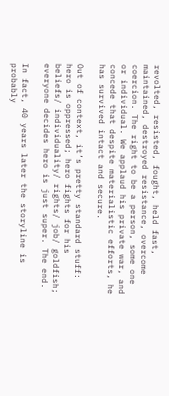revolted, resisted, fought, held fast, maintained, destroyed resistance, overcome coercion. The right to be a person, some one or individual. We applaud his private war, and concede that despite materialistic efforts, he has survived intact and secure.

Out of context, it’s pretty standard stuff: hero is oppressed; hero fights for his beliefs/ individuality/ rights/ job/ goldfish; everyone decides hero is just super. The end.

In fact, 40 years later the storyline is probably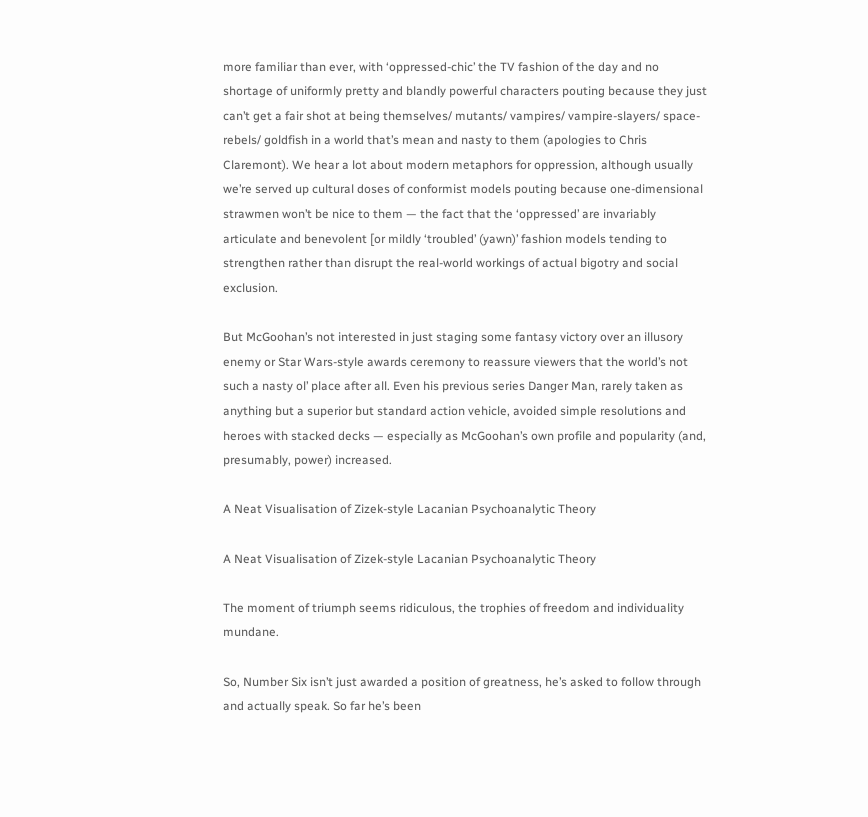more familiar than ever, with ‘oppressed-chic’ the TV fashion of the day and no shortage of uniformly pretty and blandly powerful characters pouting because they just can’t get a fair shot at being themselves/ mutants/ vampires/ vampire-slayers/ space-rebels/ goldfish in a world that’s mean and nasty to them (apologies to Chris Claremont). We hear a lot about modern metaphors for oppression, although usually we’re served up cultural doses of conformist models pouting because one-dimensional strawmen won’t be nice to them — the fact that the ‘oppressed’ are invariably articulate and benevolent [or mildly ‘troubled’ (yawn)’ fashion models tending to strengthen rather than disrupt the real-world workings of actual bigotry and social exclusion.

But McGoohan’s not interested in just staging some fantasy victory over an illusory enemy or Star Wars-style awards ceremony to reassure viewers that the world’s not such a nasty ol’ place after all. Even his previous series Danger Man, rarely taken as anything but a superior but standard action vehicle, avoided simple resolutions and heroes with stacked decks — especially as McGoohan’s own profile and popularity (and, presumably, power) increased.

A Neat Visualisation of Zizek-style Lacanian Psychoanalytic Theory

A Neat Visualisation of Zizek-style Lacanian Psychoanalytic Theory

The moment of triumph seems ridiculous, the trophies of freedom and individuality mundane.

So, Number Six isn’t just awarded a position of greatness, he’s asked to follow through and actually speak. So far he’s been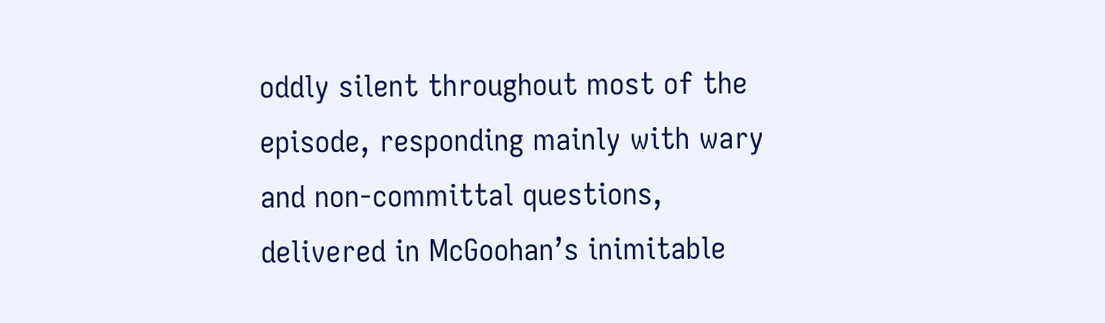oddly silent throughout most of the episode, responding mainly with wary and non-committal questions, delivered in McGoohan’s inimitable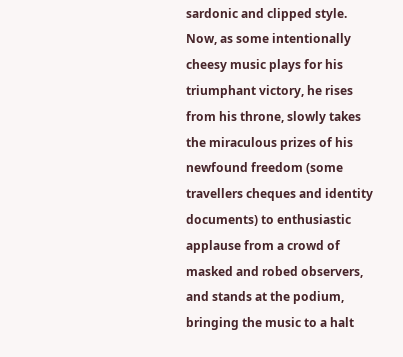sardonic and clipped style. Now, as some intentionally cheesy music plays for his triumphant victory, he rises from his throne, slowly takes the miraculous prizes of his newfound freedom (some travellers cheques and identity documents) to enthusiastic applause from a crowd of masked and robed observers, and stands at the podium, bringing the music to a halt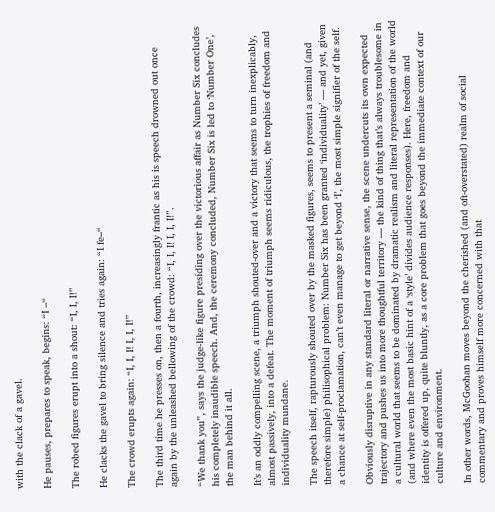with the clack of a gavel.

He pauses, prepares to speak, begins: “I –“

The robed figures erupt into a shout: “I, I, I!”

He clacks the gavel to bring silence and tries again: “I fe–“

The crowd erupts again: “I, I, I! I, I, I!”

The third time he presses on, then a fourth, increasingly frantic as his is speech drowned out once again by the unleashed bellowing of the crowd: “I, I, I! I, I, I!”.

“We thank you”, says the judge-like figure presiding over the victorious affair as Number Six concludes his completely inaudible speech. And, the ceremony concluded, Number Six is led to ‘Number One’, the man behind it all.

It’s an oddly compelling scene, a triumph shouted-over and a victory that seems to turn inexplicably, almost passively, into a defeat. The moment of triumph seems ridiculous, the trophies of freedom and individuality mundane.

The speech itself, rapturously shouted over by the masked figures, seems to present a seminal (and therefore simple) philisophical problem: Number Six has been granted ‘individuality’ — and yet, given a chance at self-proclamation, can’t even manage to get beyond ‘I’, the most simple signifier of the self.

Obviously disruptive in any standard literal or narrative sense, the scene undercuts its own expected trajectory and pushes us into more thoughtful territory — the kind of thing that’s always troublesome in a cultural world that seems to be dominated by dramatic realism and literal representation of the world (and where even the most basic hint of a ‘style’ divides audience responses). Here, freedom and identity is offered up, quite bluntly, as a core problem that goes beyond the immediate context of our culture and environment.

In other words, McGoohan moves beyond the cherished (and oft-overstated) realm of social commentary and proves himself more concerned with that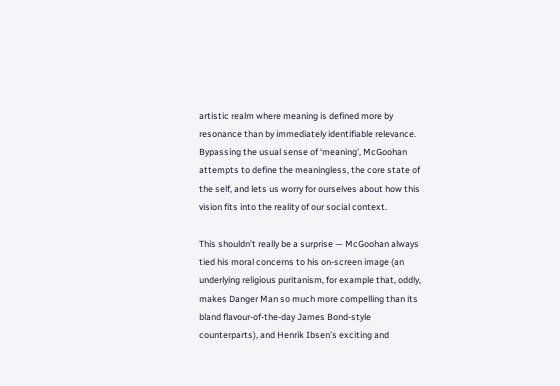artistic realm where meaning is defined more by resonance than by immediately identifiable relevance. Bypassing the usual sense of ‘meaning’, McGoohan attempts to define the meaningless, the core state of the self, and lets us worry for ourselves about how this vision fits into the reality of our social context.

This shouldn’t really be a surprise — McGoohan always tied his moral concerns to his on-screen image (an underlying religious puritanism, for example that, oddly, makes Danger Man so much more compelling than its bland flavour-of-the-day James Bond-style counterparts), and Henrik Ibsen’s exciting and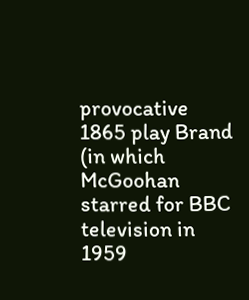provocative 1865 play Brand (in which McGoohan starred for BBC television in 1959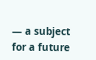— a subject for a future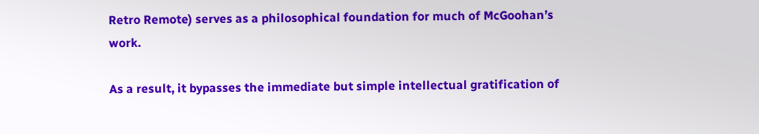Retro Remote) serves as a philosophical foundation for much of McGoohan’s work.

As a result, it bypasses the immediate but simple intellectual gratification of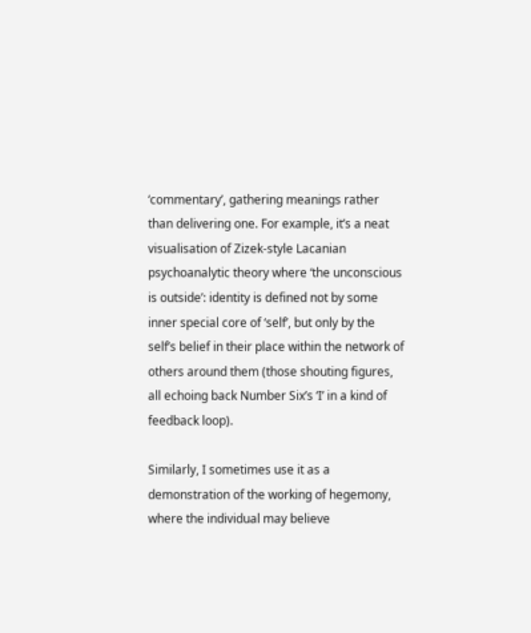‘commentary’, gathering meanings rather than delivering one. For example, it’s a neat visualisation of Zizek-style Lacanian psychoanalytic theory where ‘the unconscious is outside’: identity is defined not by some inner special core of ‘self’, but only by the self’s belief in their place within the network of others around them (those shouting figures, all echoing back Number Six’s ‘I’ in a kind of feedback loop).

Similarly, I sometimes use it as a demonstration of the working of hegemony, where the individual may believe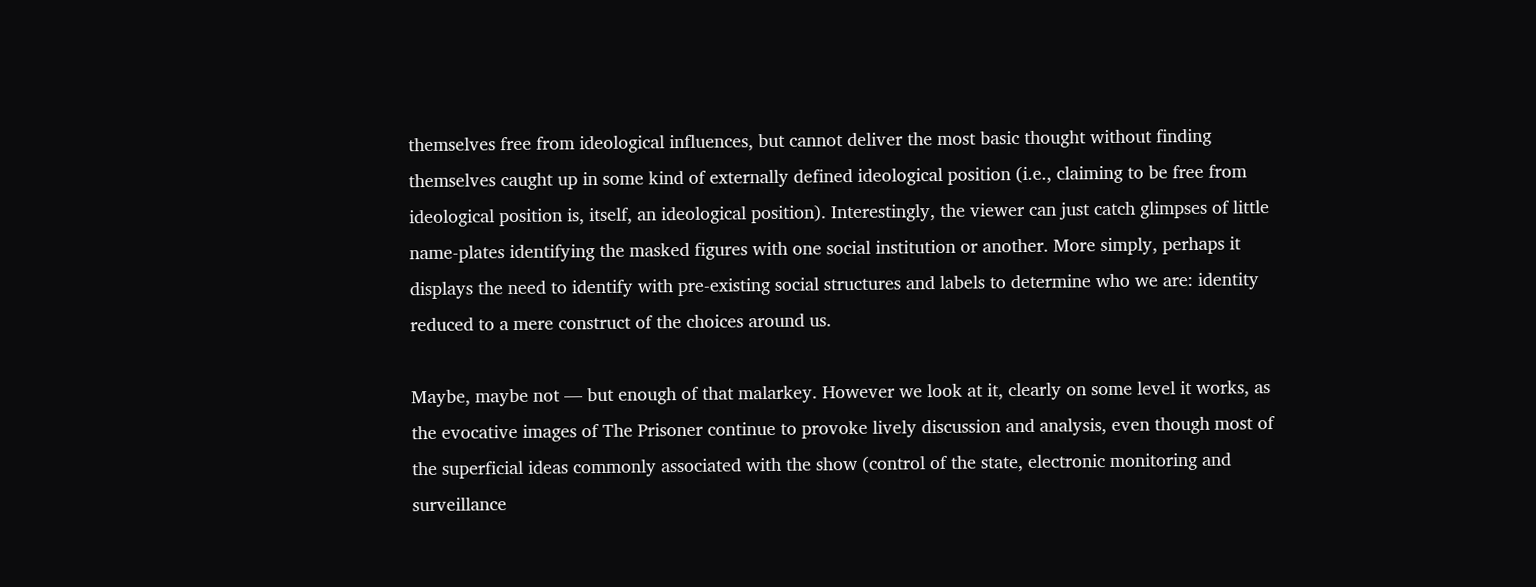themselves free from ideological influences, but cannot deliver the most basic thought without finding themselves caught up in some kind of externally defined ideological position (i.e., claiming to be free from ideological position is, itself, an ideological position). Interestingly, the viewer can just catch glimpses of little name-plates identifying the masked figures with one social institution or another. More simply, perhaps it displays the need to identify with pre-existing social structures and labels to determine who we are: identity reduced to a mere construct of the choices around us.

Maybe, maybe not — but enough of that malarkey. However we look at it, clearly on some level it works, as the evocative images of The Prisoner continue to provoke lively discussion and analysis, even though most of the superficial ideas commonly associated with the show (control of the state, electronic monitoring and surveillance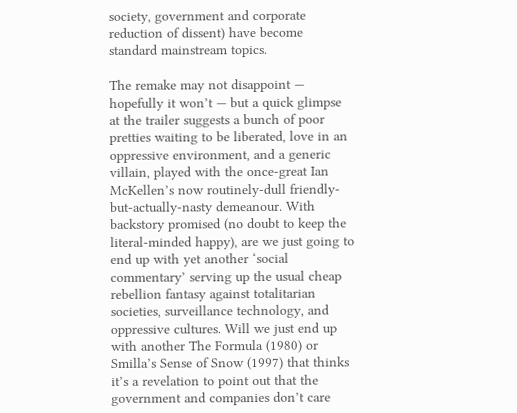society, government and corporate reduction of dissent) have become standard mainstream topics.

The remake may not disappoint — hopefully it won’t — but a quick glimpse at the trailer suggests a bunch of poor pretties waiting to be liberated, love in an oppressive environment, and a generic villain, played with the once-great Ian McKellen’s now routinely-dull friendly-but-actually-nasty demeanour. With backstory promised (no doubt to keep the literal-minded happy), are we just going to end up with yet another ‘social commentary’ serving up the usual cheap rebellion fantasy against totalitarian societies, surveillance technology, and oppressive cultures. Will we just end up with another The Formula (1980) or Smilla’s Sense of Snow (1997) that thinks it’s a revelation to point out that the government and companies don’t care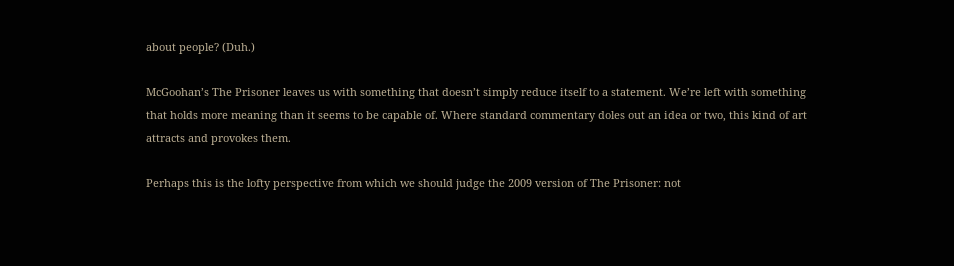about people? (Duh.)

McGoohan’s The Prisoner leaves us with something that doesn’t simply reduce itself to a statement. We’re left with something that holds more meaning than it seems to be capable of. Where standard commentary doles out an idea or two, this kind of art attracts and provokes them.

Perhaps this is the lofty perspective from which we should judge the 2009 version of The Prisoner: not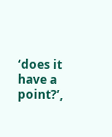‘does it have a point?’,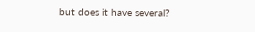but does it have several?